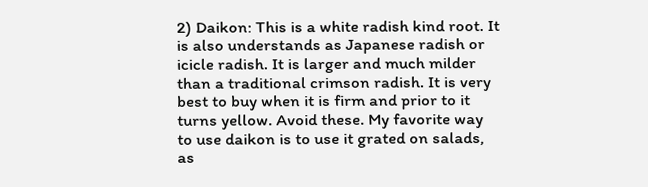2) Daikon: This is a white radish kind root. It is also understands as Japanese radish or icicle radish. It is larger and much milder than a traditional crimson radish. It is very best to buy when it is firm and prior to it turns yellow. Avoid these. My favorite way to use daikon is to use it grated on salads, as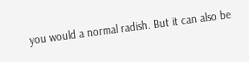you would a normal radish. But it can also be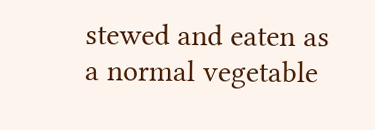stewed and eaten as a normal vegetable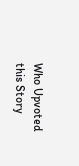Who Upvoted this Story